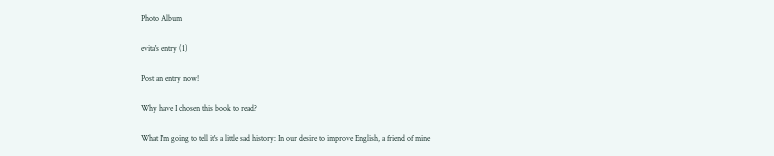Photo Album

evita's entry (1)

Post an entry now!

Why have I chosen this book to read?

What I'm going to tell it's a little sad history: In our desire to improve English, a friend of mine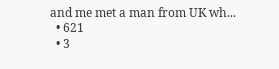and me met a man from UK wh...
  • 621
  • 3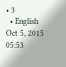• 3
  • English
Oct 5, 2015 05:53